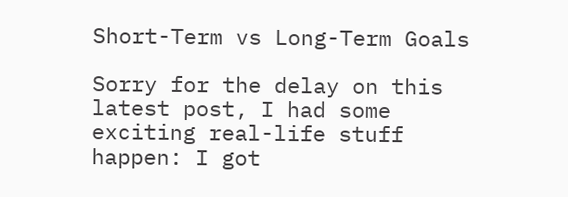Short-Term vs Long-Term Goals

Sorry for the delay on this latest post, I had some exciting real-life stuff happen: I got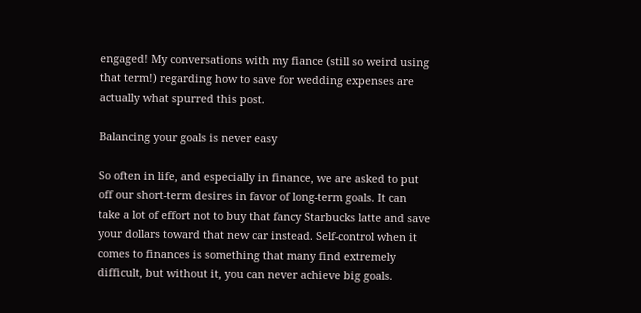engaged! My conversations with my fiance (still so weird using that term!) regarding how to save for wedding expenses are actually what spurred this post.

Balancing your goals is never easy

So often in life, and especially in finance, we are asked to put off our short-term desires in favor of long-term goals. It can take a lot of effort not to buy that fancy Starbucks latte and save your dollars toward that new car instead. Self-control when it comes to finances is something that many find extremely difficult, but without it, you can never achieve big goals.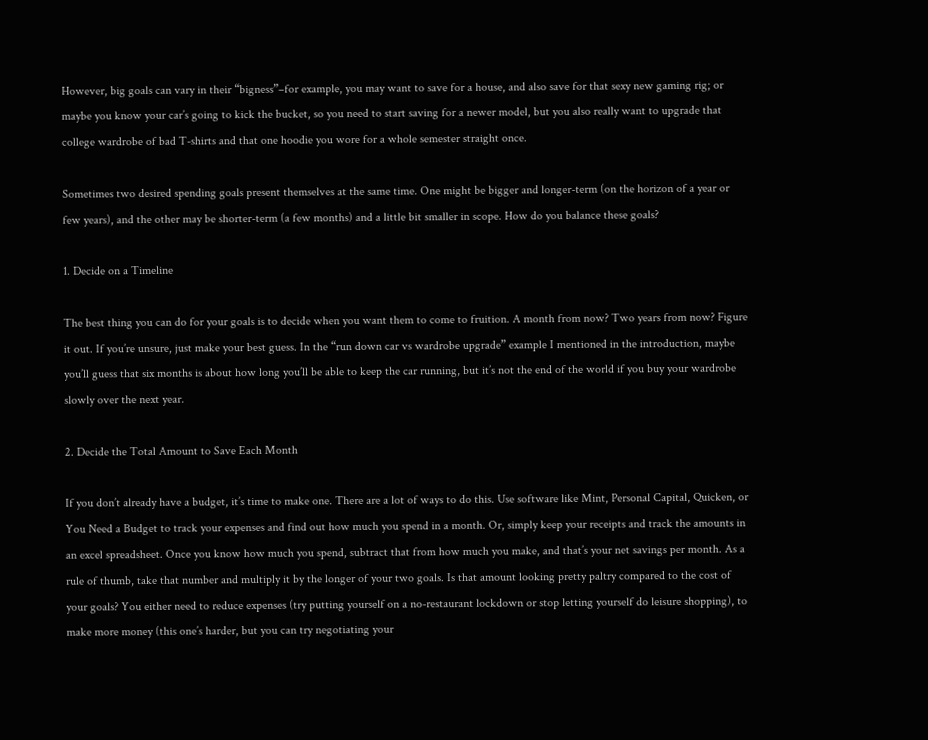However, big goals can vary in their “bigness”–for example, you may want to save for a house, and also save for that sexy new gaming rig; or maybe you know your car’s going to kick the bucket, so you need to start saving for a newer model, but you also really want to upgrade that college wardrobe of bad T-shirts and that one hoodie you wore for a whole semester straight once.

Sometimes two desired spending goals present themselves at the same time. One might be bigger and longer-term (on the horizon of a year or few years), and the other may be shorter-term (a few months) and a little bit smaller in scope. How do you balance these goals?

1. Decide on a Timeline

The best thing you can do for your goals is to decide when you want them to come to fruition. A month from now? Two years from now? Figure it out. If you’re unsure, just make your best guess. In the “run down car vs wardrobe upgrade” example I mentioned in the introduction, maybe you’ll guess that six months is about how long you’ll be able to keep the car running, but it’s not the end of the world if you buy your wardrobe slowly over the next year.

2. Decide the Total Amount to Save Each Month

If you don’t already have a budget, it’s time to make one. There are a lot of ways to do this. Use software like Mint, Personal Capital, Quicken, or You Need a Budget to track your expenses and find out how much you spend in a month. Or, simply keep your receipts and track the amounts in an excel spreadsheet. Once you know how much you spend, subtract that from how much you make, and that’s your net savings per month. As a rule of thumb, take that number and multiply it by the longer of your two goals. Is that amount looking pretty paltry compared to the cost of your goals? You either need to reduce expenses (try putting yourself on a no-restaurant lockdown or stop letting yourself do leisure shopping), to make more money (this one’s harder, but you can try negotiating your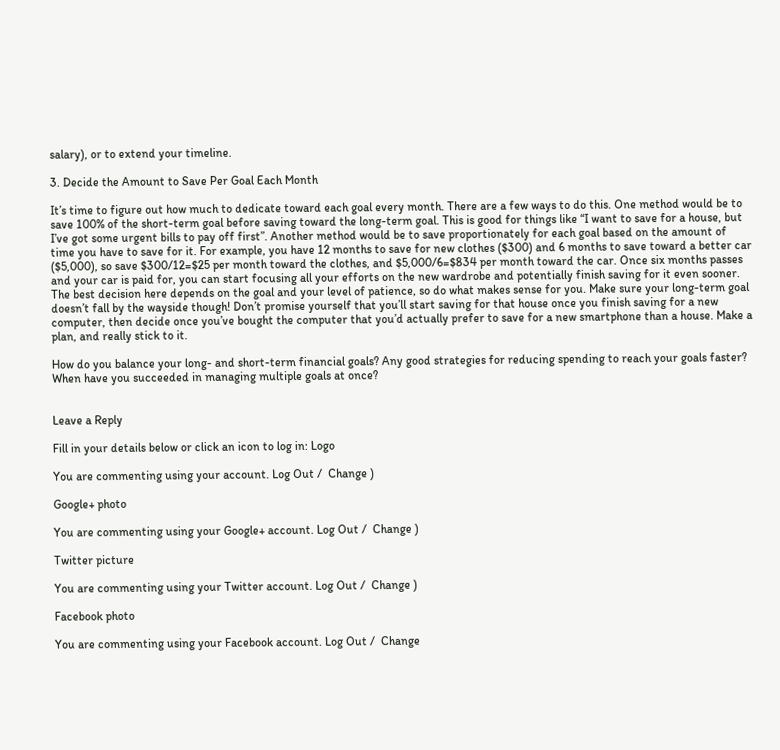salary), or to extend your timeline.

3. Decide the Amount to Save Per Goal Each Month

It’s time to figure out how much to dedicate toward each goal every month. There are a few ways to do this. One method would be to save 100% of the short-term goal before saving toward the long-term goal. This is good for things like “I want to save for a house, but I’ve got some urgent bills to pay off first”. Another method would be to save proportionately for each goal based on the amount of time you have to save for it. For example, you have 12 months to save for new clothes ($300) and 6 months to save toward a better car ($5,000), so save $300/12=$25 per month toward the clothes, and $5,000/6=$834 per month toward the car. Once six months passes and your car is paid for, you can start focusing all your efforts on the new wardrobe and potentially finish saving for it even sooner. The best decision here depends on the goal and your level of patience, so do what makes sense for you. Make sure your long-term goal doesn’t fall by the wayside though! Don’t promise yourself that you’ll start saving for that house once you finish saving for a new computer, then decide once you’ve bought the computer that you’d actually prefer to save for a new smartphone than a house. Make a plan, and really stick to it.

How do you balance your long- and short-term financial goals? Any good strategies for reducing spending to reach your goals faster? When have you succeeded in managing multiple goals at once?


Leave a Reply

Fill in your details below or click an icon to log in: Logo

You are commenting using your account. Log Out /  Change )

Google+ photo

You are commenting using your Google+ account. Log Out /  Change )

Twitter picture

You are commenting using your Twitter account. Log Out /  Change )

Facebook photo

You are commenting using your Facebook account. Log Out /  Change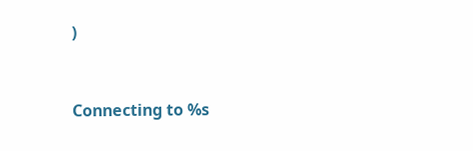)


Connecting to %s